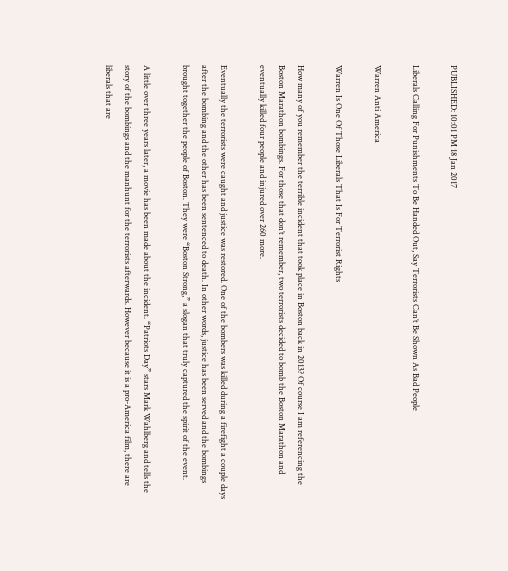PUBLISHED: 10:01 PM 18 Jan 2017

Liberals Calling For Punishments To Be Handed Out, Say Terrorists Can’t Be Shown As Bad People

Warren Anti America

Warren Is One Of Those Liberals That Is For Terrorist Rights

How many of you remember the terrible incident that took place in Boston back in 2013? Of course I am referencing the Boston Marathon bombings. For those that don’t remember, two terrorists decided to bomb the Boston Marathon and eventually killed four people and injured over 260 more.

Eventually the terrorists were caught and justice was restored. One of the bombers was killed during a firefight a couple days after the bombing and the other has been sentenced to death. In other words, justice has been served and the bombings brought together the people of Boston. They were “Boston Strong,” a slogan that truly captured the spirit of the event.

A little over three years later, a movie has been made about the incident. “Patriots Day” stars Mark Wahlberg and tells the story of the bombings and the manhunt for the terrorists afterwards. However because it is a pro-America film, there are liberals that are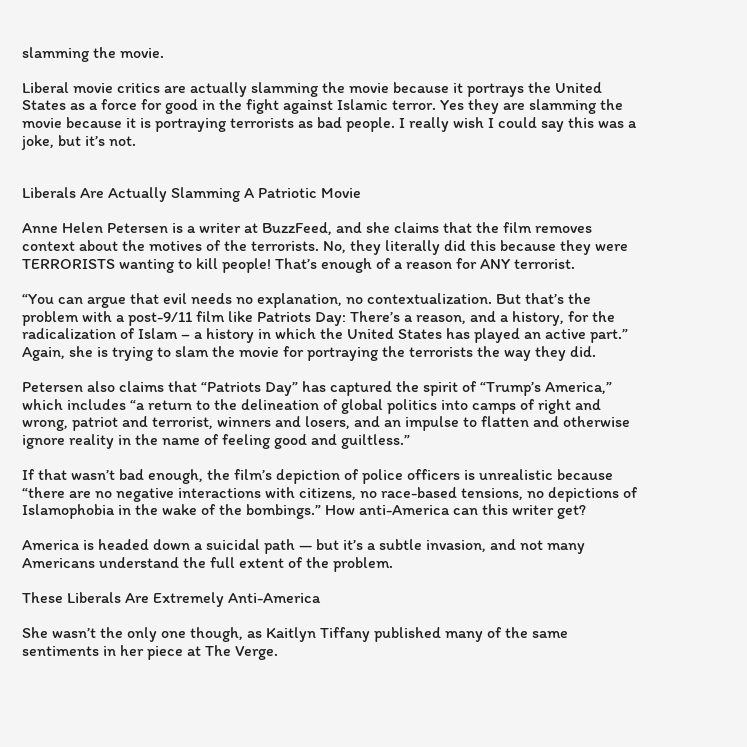slamming the movie.

Liberal movie critics are actually slamming the movie because it portrays the United States as a force for good in the fight against Islamic terror. Yes they are slamming the movie because it is portraying terrorists as bad people. I really wish I could say this was a joke, but it’s not.


Liberals Are Actually Slamming A Patriotic Movie

Anne Helen Petersen is a writer at BuzzFeed, and she claims that the film removes context about the motives of the terrorists. No, they literally did this because they were TERRORISTS wanting to kill people! That’s enough of a reason for ANY terrorist.

“You can argue that evil needs no explanation, no contextualization. But that’s the problem with a post-9/11 film like Patriots Day: There’s a reason, and a history, for the radicalization of Islam – a history in which the United States has played an active part.” Again, she is trying to slam the movie for portraying the terrorists the way they did.

Petersen also claims that “Patriots Day” has captured the spirit of “Trump’s America,” which includes “a return to the delineation of global politics into camps of right and wrong, patriot and terrorist, winners and losers, and an impulse to flatten and otherwise ignore reality in the name of feeling good and guiltless.”

If that wasn’t bad enough, the film’s depiction of police officers is unrealistic because “there are no negative interactions with citizens, no race-based tensions, no depictions of Islamophobia in the wake of the bombings.” How anti-America can this writer get?

America is headed down a suicidal path — but it’s a subtle invasion, and not many Americans understand the full extent of the problem.

These Liberals Are Extremely Anti-America

She wasn’t the only one though, as Kaitlyn Tiffany published many of the same sentiments in her piece at The Verge.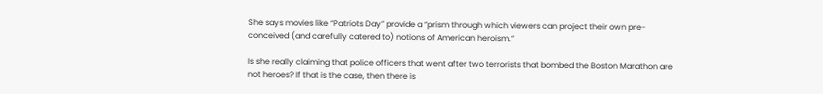She says movies like “Patriots Day” provide a “prism through which viewers can project their own pre-conceived (and carefully catered to) notions of American heroism.”

Is she really claiming that police officers that went after two terrorists that bombed the Boston Marathon are not heroes? If that is the case, then there is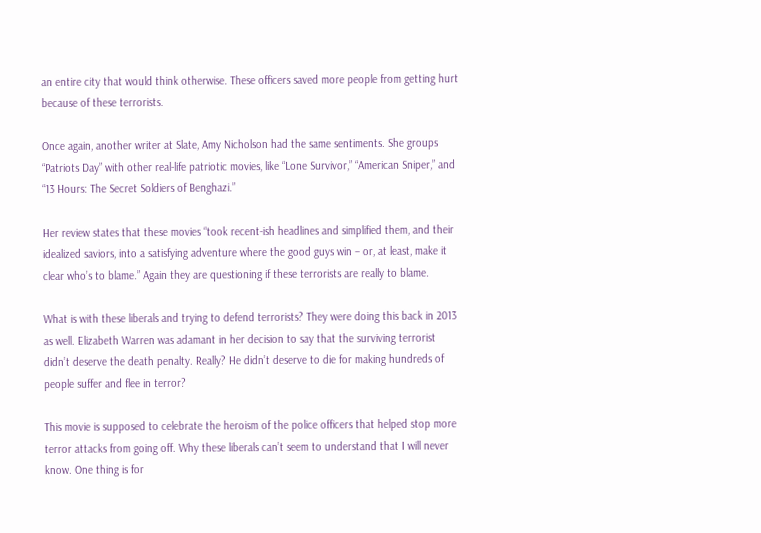an entire city that would think otherwise. These officers saved more people from getting hurt because of these terrorists.

Once again, another writer at Slate, Amy Nicholson had the same sentiments. She groups “Patriots Day” with other real-life patriotic movies, like “Lone Survivor,” “American Sniper,” and “13 Hours: The Secret Soldiers of Benghazi.”

Her review states that these movies “took recent-ish headlines and simplified them, and their idealized saviors, into a satisfying adventure where the good guys win – or, at least, make it clear who’s to blame.” Again they are questioning if these terrorists are really to blame.

What is with these liberals and trying to defend terrorists? They were doing this back in 2013 as well. Elizabeth Warren was adamant in her decision to say that the surviving terrorist didn’t deserve the death penalty. Really? He didn’t deserve to die for making hundreds of people suffer and flee in terror?

This movie is supposed to celebrate the heroism of the police officers that helped stop more terror attacks from going off. Why these liberals can’t seem to understand that I will never know. One thing is for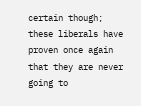certain though; these liberals have proven once again that they are never going to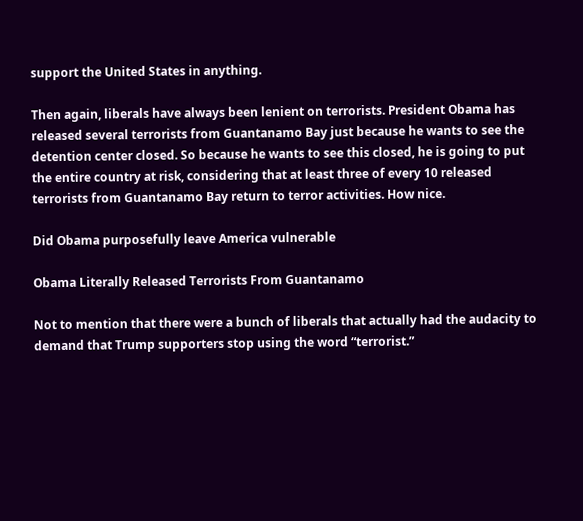support the United States in anything.

Then again, liberals have always been lenient on terrorists. President Obama has released several terrorists from Guantanamo Bay just because he wants to see the detention center closed. So because he wants to see this closed, he is going to put the entire country at risk, considering that at least three of every 10 released terrorists from Guantanamo Bay return to terror activities. How nice.

Did Obama purposefully leave America vulnerable

Obama Literally Released Terrorists From Guantanamo

Not to mention that there were a bunch of liberals that actually had the audacity to demand that Trump supporters stop using the word “terrorist.”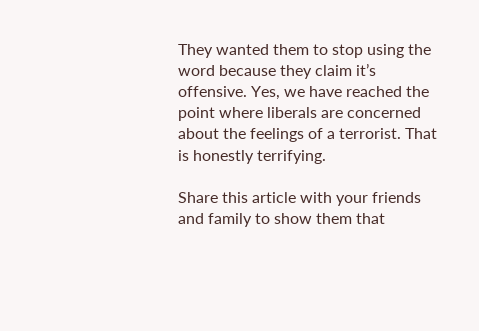They wanted them to stop using the word because they claim it’s offensive. Yes, we have reached the point where liberals are concerned about the feelings of a terrorist. That is honestly terrifying.

Share this article with your friends and family to show them that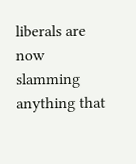liberals are now slamming anything that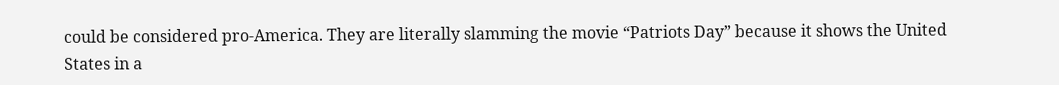could be considered pro-America. They are literally slamming the movie “Patriots Day” because it shows the United States in a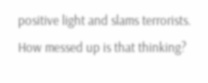positive light and slams terrorists. How messed up is that thinking?